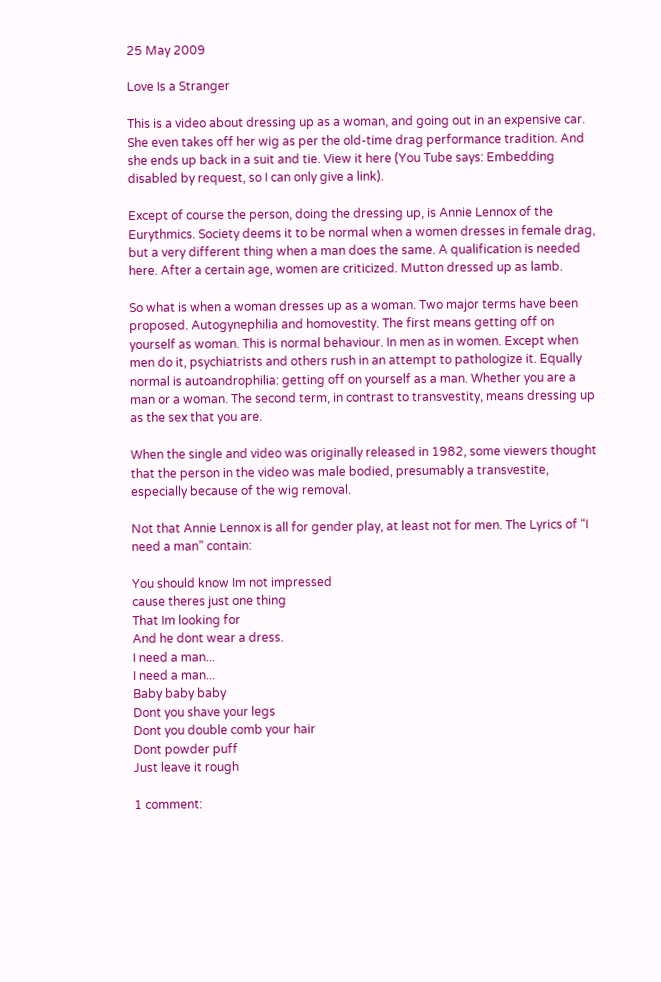25 May 2009

Love Is a Stranger

This is a video about dressing up as a woman, and going out in an expensive car. She even takes off her wig as per the old-time drag performance tradition. And she ends up back in a suit and tie. View it here (You Tube says: Embedding disabled by request, so I can only give a link).

Except of course the person, doing the dressing up, is Annie Lennox of the Eurythmics. Society deems it to be normal when a women dresses in female drag, but a very different thing when a man does the same. A qualification is needed here. After a certain age, women are criticized. Mutton dressed up as lamb.

So what is when a woman dresses up as a woman. Two major terms have been proposed. Autogynephilia and homovestity. The first means getting off on yourself as woman. This is normal behaviour. In men as in women. Except when men do it, psychiatrists and others rush in an attempt to pathologize it. Equally normal is autoandrophilia: getting off on yourself as a man. Whether you are a man or a woman. The second term, in contrast to transvestity, means dressing up as the sex that you are.

When the single and video was originally released in 1982, some viewers thought that the person in the video was male bodied, presumably a transvestite, especially because of the wig removal.

Not that Annie Lennox is all for gender play, at least not for men. The Lyrics of “I need a man” contain:

You should know Im not impressed
cause theres just one thing
That Im looking for
And he dont wear a dress.
I need a man...
I need a man...
Baby baby baby
Dont you shave your legs
Dont you double comb your hair
Dont powder puff
Just leave it rough

1 comment: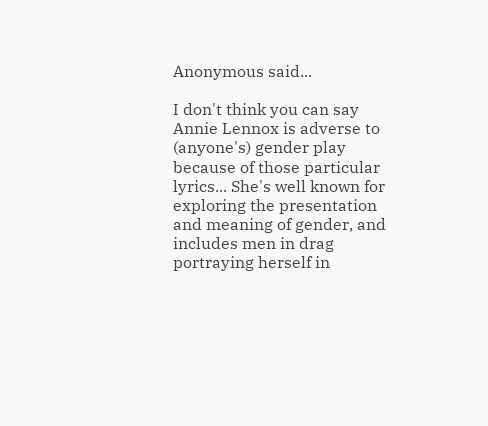Anonymous said...

I don't think you can say Annie Lennox is adverse to (anyone's) gender play because of those particular lyrics... She's well known for exploring the presentation and meaning of gender, and includes men in drag portraying herself in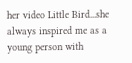her video Little Bird...she always inspired me as a young person with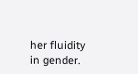her fluidity in gender.